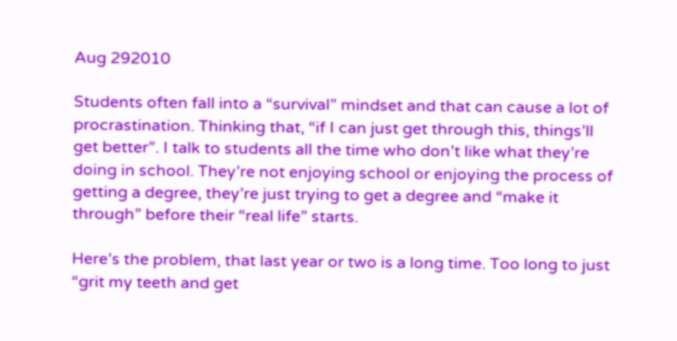Aug 292010

Students often fall into a “survival” mindset and that can cause a lot of procrastination. Thinking that, “if I can just get through this, things’ll get better”. I talk to students all the time who don’t like what they’re doing in school. They’re not enjoying school or enjoying the process of getting a degree, they’re just trying to get a degree and “make it through” before their “real life” starts.

Here’s the problem, that last year or two is a long time. Too long to just “grit my teeth and get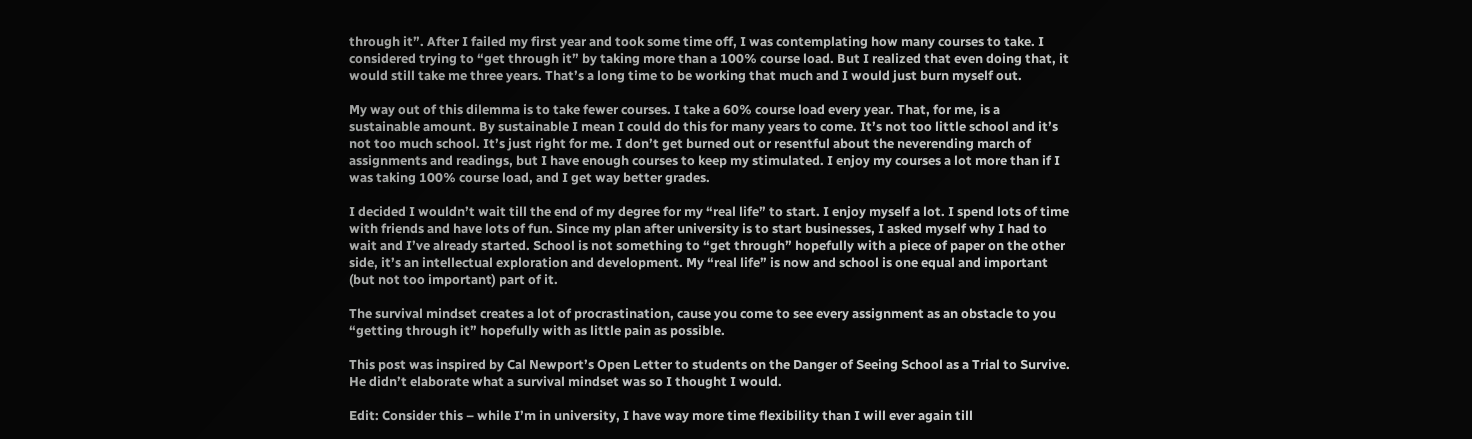through it”. After I failed my first year and took some time off, I was contemplating how many courses to take. I considered trying to “get through it” by taking more than a 100% course load. But I realized that even doing that, it would still take me three years. That’s a long time to be working that much and I would just burn myself out.

My way out of this dilemma is to take fewer courses. I take a 60% course load every year. That, for me, is a sustainable amount. By sustainable I mean I could do this for many years to come. It’s not too little school and it’s not too much school. It’s just right for me. I don’t get burned out or resentful about the neverending march of assignments and readings, but I have enough courses to keep my stimulated. I enjoy my courses a lot more than if I was taking 100% course load, and I get way better grades.

I decided I wouldn’t wait till the end of my degree for my “real life” to start. I enjoy myself a lot. I spend lots of time with friends and have lots of fun. Since my plan after university is to start businesses, I asked myself why I had to wait and I’ve already started. School is not something to “get through” hopefully with a piece of paper on the other side, it’s an intellectual exploration and development. My “real life” is now and school is one equal and important (but not too important) part of it.

The survival mindset creates a lot of procrastination, cause you come to see every assignment as an obstacle to you “getting through it” hopefully with as little pain as possible.

This post was inspired by Cal Newport’s Open Letter to students on the Danger of Seeing School as a Trial to Survive. He didn’t elaborate what a survival mindset was so I thought I would.

Edit: Consider this – while I’m in university, I have way more time flexibility than I will ever again till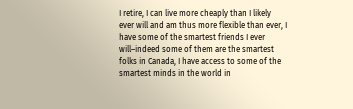I retire, I can live more cheaply than I likely ever will and am thus more flexible than ever, I have some of the smartest friends I ever will–indeed some of them are the smartest folks in Canada, I have access to some of the smartest minds in the world in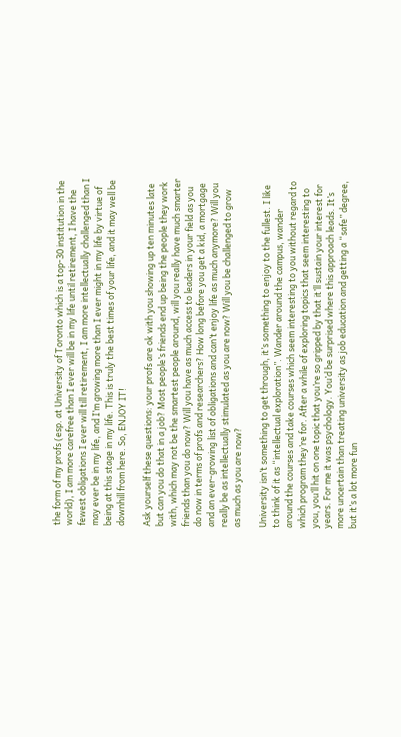the form of my profs (esp. at University of Toronto which is a top-30 institution in the world), I am more carefree than I ever will be in my life until retirement, I have the fewest obligations I ever will till retirement, I am more intellectually challenged than I may ever be in my life, and I’m growing more than I ever might in my life by virtue of being at this stage in my life. This is truly the best times of your life, and it may well be downhill from here. So, ENJOY IT!

Ask yourself these questions: your profs are ok with you showing up ten minutes late but can you do that in a job? Most people’s friends end up being the people they work with, which may not be the smartest people around, will you really have much smarter friends than you do now? Will you have as much access to leaders in your field as you do now in terms of profs and researchers? How long before you get a kid, a mortgage and an ever-growing list of obligations and can’t enjoy life as much anymore? Will you really be as intellectually stimulated as you are now? Will you be challenged to grow as much as you are now?

University isn’t something to get through, it’s something to enjoy to the fullest. I like to think of it as “intellectual exploration”. Wander around the campus, wander around the courses and take courses which seem interesting to you without regard to which program they’re for. After a while of exploring topics that seem interesting to you, you’ll hit on one topic that you’re so gripped by that it’ll sustain your interest for years. For me it was psychology. You’d be surprised where this approach leads. It’s more uncertain than treating university as job education and getting a “safe” degree, but it’s a lot more fun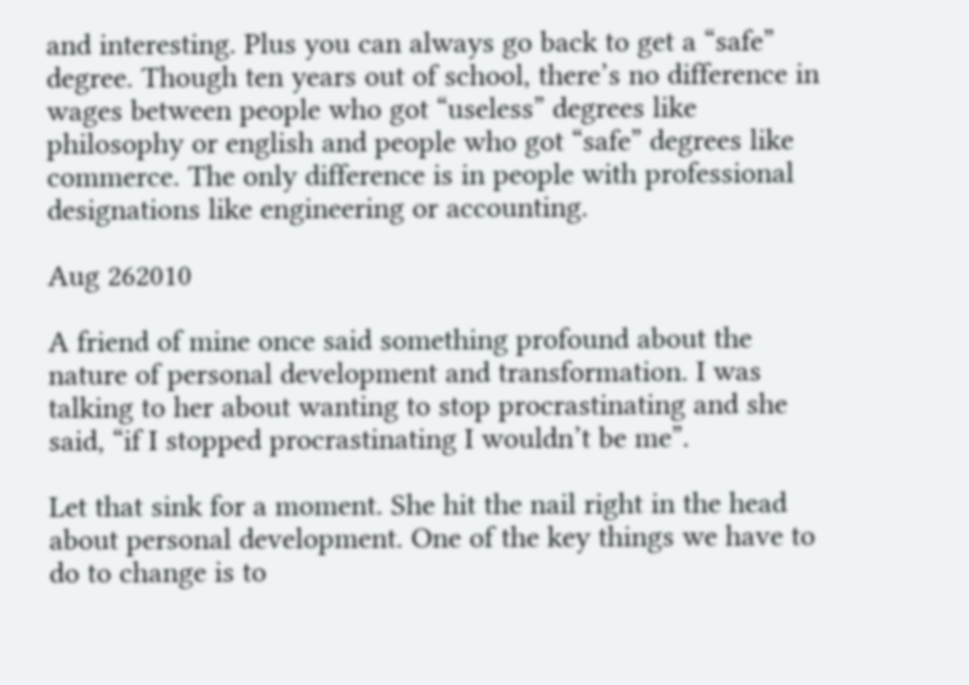and interesting. Plus you can always go back to get a “safe” degree. Though ten years out of school, there’s no difference in wages between people who got “useless” degrees like philosophy or english and people who got “safe” degrees like commerce. The only difference is in people with professional designations like engineering or accounting.

Aug 262010

A friend of mine once said something profound about the nature of personal development and transformation. I was talking to her about wanting to stop procrastinating and she said, “if I stopped procrastinating I wouldn’t be me”.

Let that sink for a moment. She hit the nail right in the head about personal development. One of the key things we have to do to change is to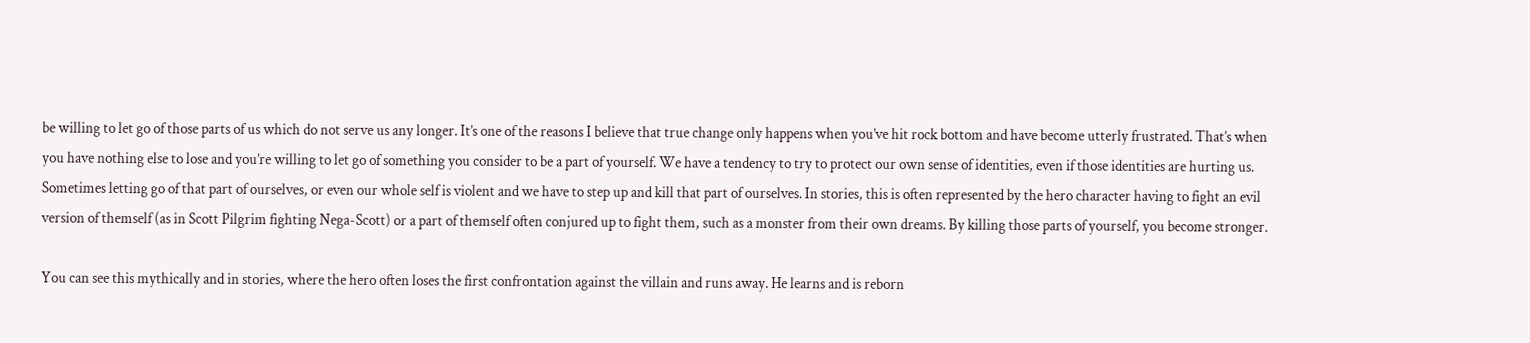be willing to let go of those parts of us which do not serve us any longer. It’s one of the reasons I believe that true change only happens when you’ve hit rock bottom and have become utterly frustrated. That’s when you have nothing else to lose and you’re willing to let go of something you consider to be a part of yourself. We have a tendency to try to protect our own sense of identities, even if those identities are hurting us. Sometimes letting go of that part of ourselves, or even our whole self is violent and we have to step up and kill that part of ourselves. In stories, this is often represented by the hero character having to fight an evil version of themself (as in Scott Pilgrim fighting Nega-Scott) or a part of themself often conjured up to fight them, such as a monster from their own dreams. By killing those parts of yourself, you become stronger.

You can see this mythically and in stories, where the hero often loses the first confrontation against the villain and runs away. He learns and is reborn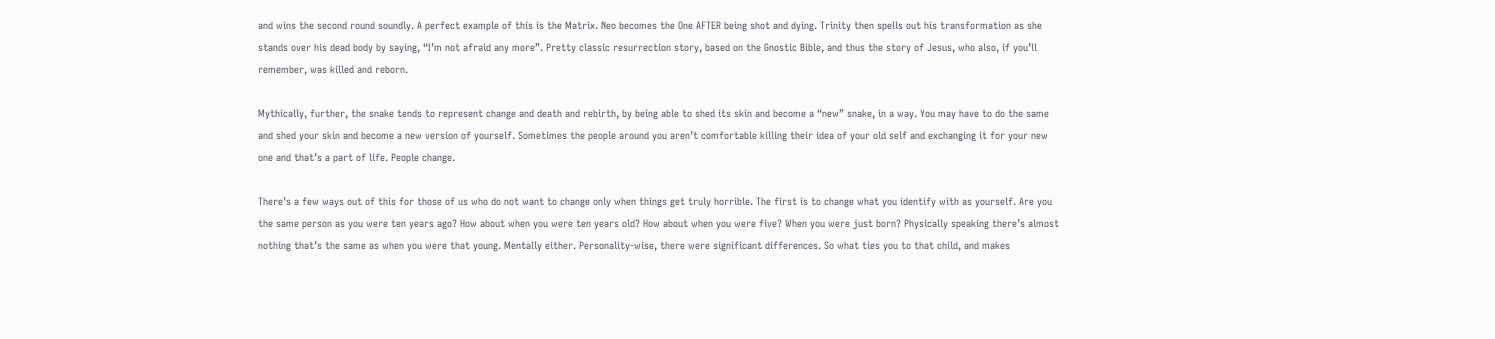and wins the second round soundly. A perfect example of this is the Matrix. Neo becomes the One AFTER being shot and dying. Trinity then spells out his transformation as she stands over his dead body by saying, “I’m not afraid any more”. Pretty classic resurrection story, based on the Gnostic Bible, and thus the story of Jesus, who also, if you’ll remember, was killed and reborn.

Mythically, further, the snake tends to represent change and death and rebirth, by being able to shed its skin and become a “new” snake, in a way. You may have to do the same and shed your skin and become a new version of yourself. Sometimes the people around you aren’t comfortable killing their idea of your old self and exchanging it for your new one and that’s a part of life. People change.

There’s a few ways out of this for those of us who do not want to change only when things get truly horrible. The first is to change what you identify with as yourself. Are you the same person as you were ten years ago? How about when you were ten years old? How about when you were five? When you were just born? Physically speaking there’s almost nothing that’s the same as when you were that young. Mentally either. Personality-wise, there were significant differences. So what ties you to that child, and makes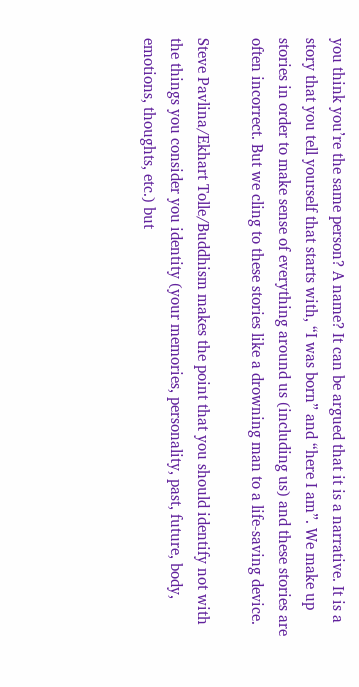you think you’re the same person? A name? It can be argued that it is a narrative. It is a story that you tell yourself that starts with, “I was born” and “here I am”. We make up stories in order to make sense of everything around us (including us) and these stories are often incorrect. But we cling to these stories like a drowning man to a life-saving device.

Steve Pavlina/Ekhart Tolle/Buddhism makes the point that you should identify not with the things you consider you identity (your memories, personality, past, future, body, emotions, thoughts, etc.) but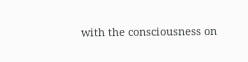with the consciousness on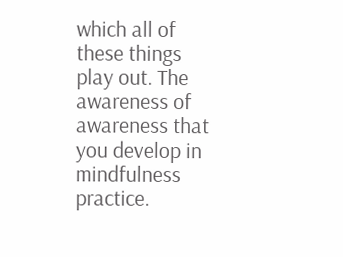which all of these things play out. The awareness of awareness that you develop in mindfulness practice.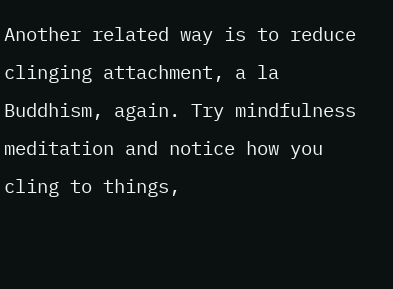Another related way is to reduce clinging attachment, a la Buddhism, again. Try mindfulness meditation and notice how you cling to things,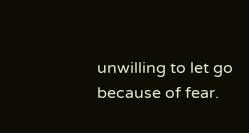unwilling to let go because of fear.